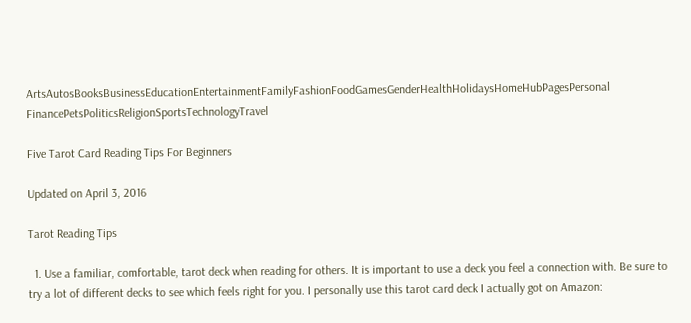ArtsAutosBooksBusinessEducationEntertainmentFamilyFashionFoodGamesGenderHealthHolidaysHomeHubPagesPersonal FinancePetsPoliticsReligionSportsTechnologyTravel

Five Tarot Card Reading Tips For Beginners

Updated on April 3, 2016

Tarot Reading Tips

  1. Use a familiar, comfortable, tarot deck when reading for others. It is important to use a deck you feel a connection with. Be sure to try a lot of different decks to see which feels right for you. I personally use this tarot card deck I actually got on Amazon: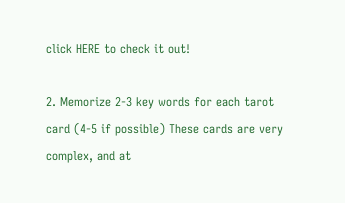click HERE to check it out!

2. Memorize 2-3 key words for each tarot card (4-5 if possible) These cards are very complex, and at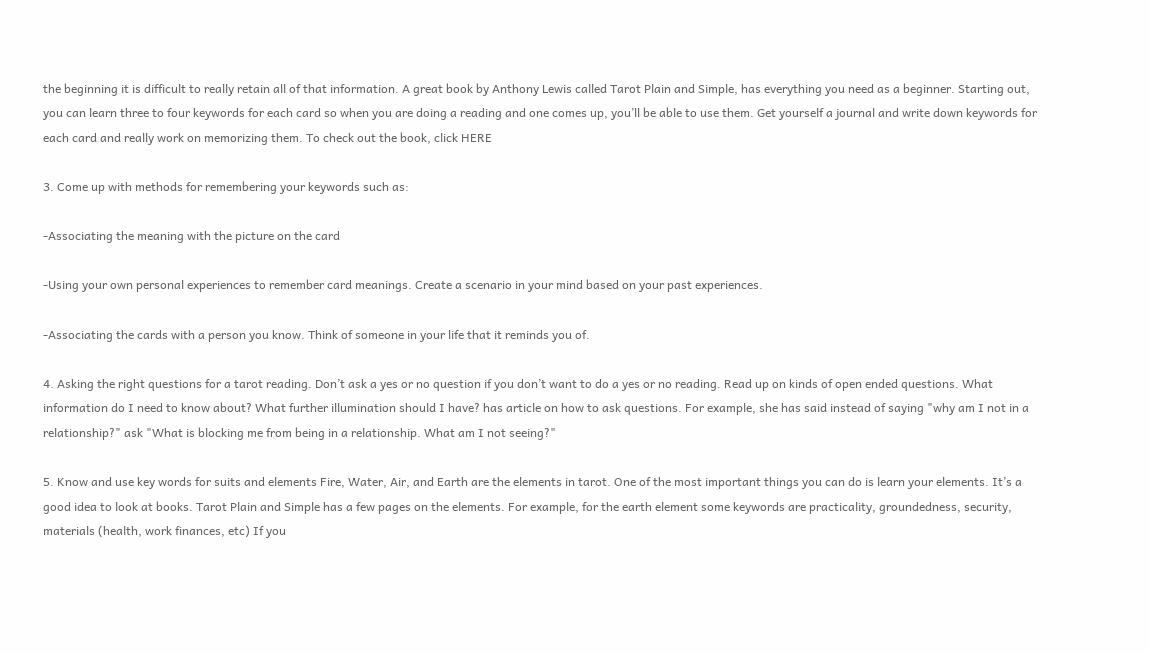the beginning it is difficult to really retain all of that information. A great book by Anthony Lewis called Tarot Plain and Simple, has everything you need as a beginner. Starting out, you can learn three to four keywords for each card so when you are doing a reading and one comes up, you’ll be able to use them. Get yourself a journal and write down keywords for each card and really work on memorizing them. To check out the book, click HERE

3. Come up with methods for remembering your keywords such as:

-Associating the meaning with the picture on the card

-Using your own personal experiences to remember card meanings. Create a scenario in your mind based on your past experiences.

-Associating the cards with a person you know. Think of someone in your life that it reminds you of.

4. Asking the right questions for a tarot reading. Don’t ask a yes or no question if you don’t want to do a yes or no reading. Read up on kinds of open ended questions. What information do I need to know about? What further illumination should I have? has article on how to ask questions. For example, she has said instead of saying "why am I not in a relationship?" ask "What is blocking me from being in a relationship. What am I not seeing?"

5. Know and use key words for suits and elements Fire, Water, Air, and Earth are the elements in tarot. One of the most important things you can do is learn your elements. It’s a good idea to look at books. Tarot Plain and Simple has a few pages on the elements. For example, for the earth element some keywords are practicality, groundedness, security, materials (health, work finances, etc) If you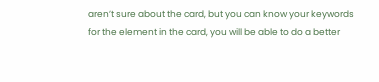aren’t sure about the card, but you can know your keywords for the element in the card, you will be able to do a better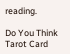reading.

Do You Think Tarot Card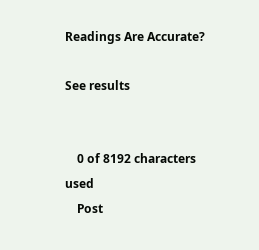Readings Are Accurate?

See results


    0 of 8192 characters used
    Post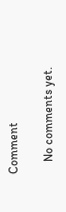Comment

    No comments yet.